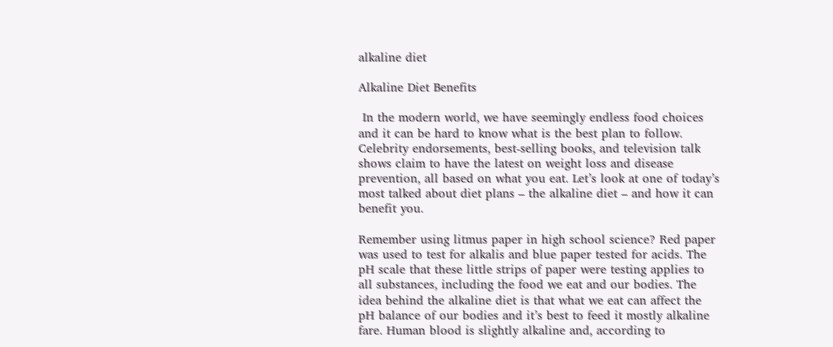alkaline diet

Alkaline Diet Benefits

 In the modern world, we have seemingly endless food choices and it can be hard to know what is the best plan to follow. Celebrity endorsements, best-selling books, and television talk shows claim to have the latest on weight loss and disease prevention, all based on what you eat. Let’s look at one of today’s most talked about diet plans – the alkaline diet – and how it can benefit you.

Remember using litmus paper in high school science? Red paper was used to test for alkalis and blue paper tested for acids. The pH scale that these little strips of paper were testing applies to all substances, including the food we eat and our bodies. The idea behind the alkaline diet is that what we eat can affect the pH balance of our bodies and it’s best to feed it mostly alkaline fare. Human blood is slightly alkaline and, according to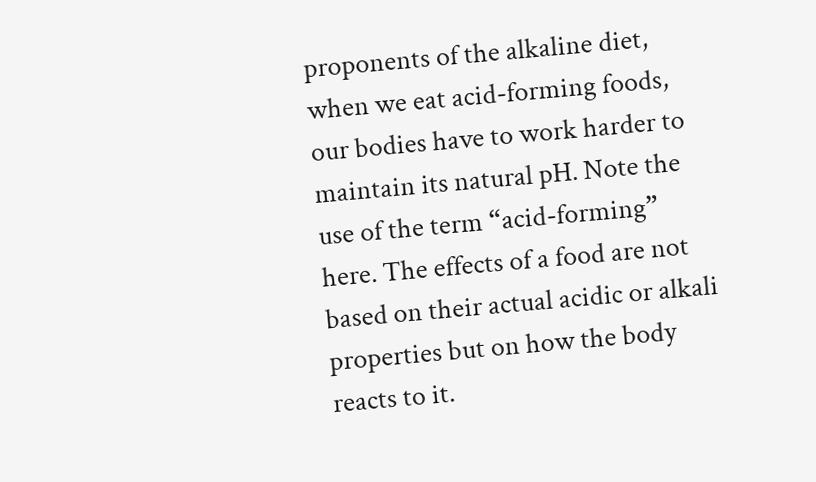proponents of the alkaline diet, when we eat acid-forming foods, our bodies have to work harder to maintain its natural pH. Note the use of the term “acid-forming” here. The effects of a food are not based on their actual acidic or alkali properties but on how the body reacts to it.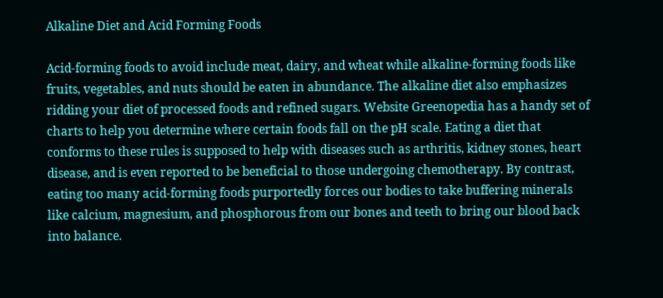Alkaline Diet and Acid Forming Foods

Acid-forming foods to avoid include meat, dairy, and wheat while alkaline-forming foods like fruits, vegetables, and nuts should be eaten in abundance. The alkaline diet also emphasizes ridding your diet of processed foods and refined sugars. Website Greenopedia has a handy set of charts to help you determine where certain foods fall on the pH scale. Eating a diet that conforms to these rules is supposed to help with diseases such as arthritis, kidney stones, heart disease, and is even reported to be beneficial to those undergoing chemotherapy. By contrast, eating too many acid-forming foods purportedly forces our bodies to take buffering minerals like calcium, magnesium, and phosphorous from our bones and teeth to bring our blood back into balance.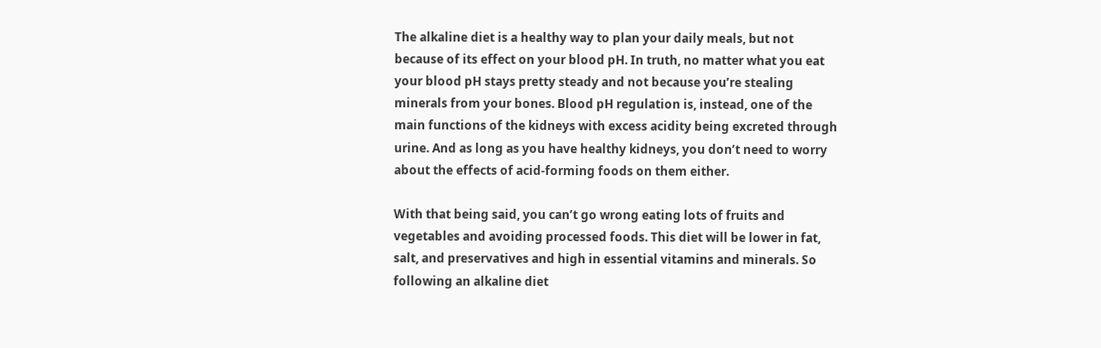The alkaline diet is a healthy way to plan your daily meals, but not because of its effect on your blood pH. In truth, no matter what you eat your blood pH stays pretty steady and not because you’re stealing minerals from your bones. Blood pH regulation is, instead, one of the main functions of the kidneys with excess acidity being excreted through urine. And as long as you have healthy kidneys, you don’t need to worry about the effects of acid-forming foods on them either.

With that being said, you can’t go wrong eating lots of fruits and vegetables and avoiding processed foods. This diet will be lower in fat, salt, and preservatives and high in essential vitamins and minerals. So following an alkaline diet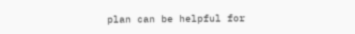plan can be helpful for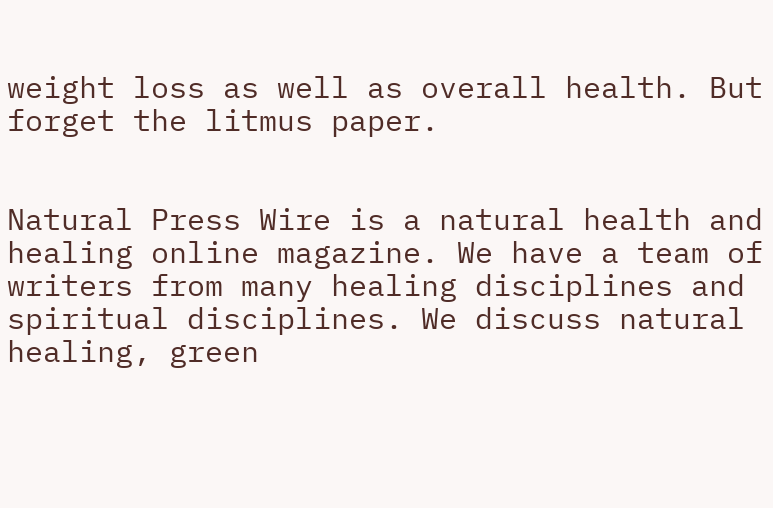weight loss as well as overall health. But forget the litmus paper.


Natural Press Wire is a natural health and healing online magazine. We have a team of writers from many healing disciplines and spiritual disciplines. We discuss natural healing, green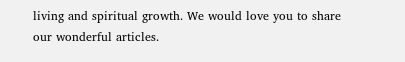living and spiritual growth. We would love you to share our wonderful articles.